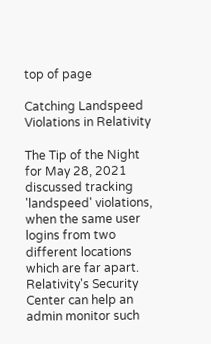top of page

Catching Landspeed Violations in Relativity

The Tip of the Night for May 28, 2021 discussed tracking 'landspeed' violations, when the same user logins from two different locations which are far apart. Relativity's Security Center can help an admin monitor such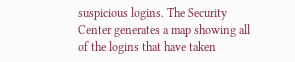suspicious logins. The Security Center generates a map showing all of the logins that have taken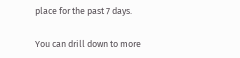place for the past 7 days.

You can drill down to more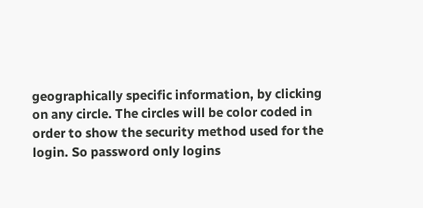geographically specific information, by clicking on any circle. The circles will be color coded in order to show the security method used for the login. So password only logins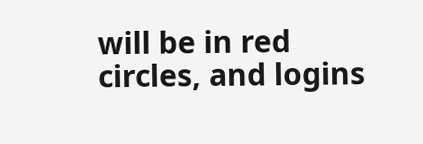will be in red circles, and logins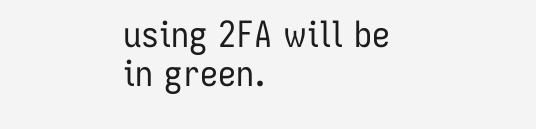using 2FA will be in green.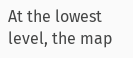At the lowest level, the map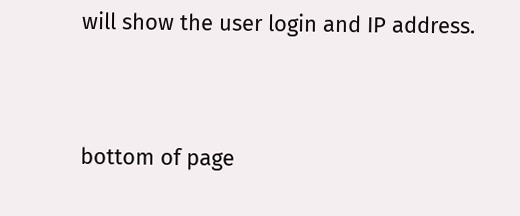will show the user login and IP address.


bottom of page